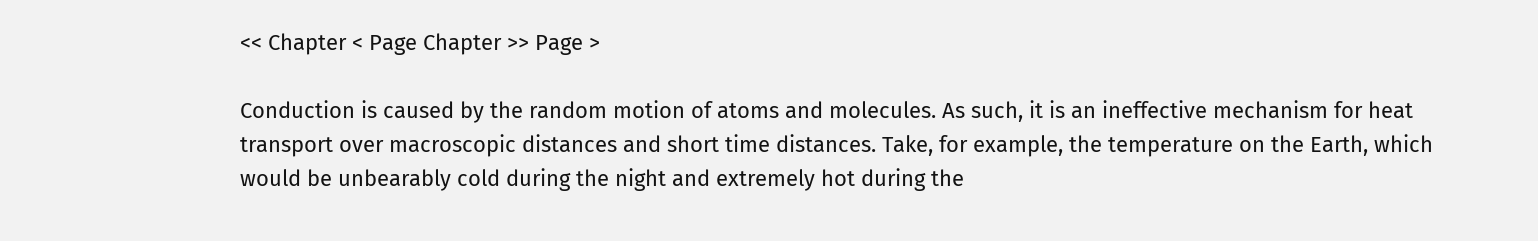<< Chapter < Page Chapter >> Page >

Conduction is caused by the random motion of atoms and molecules. As such, it is an ineffective mechanism for heat transport over macroscopic distances and short time distances. Take, for example, the temperature on the Earth, which would be unbearably cold during the night and extremely hot during the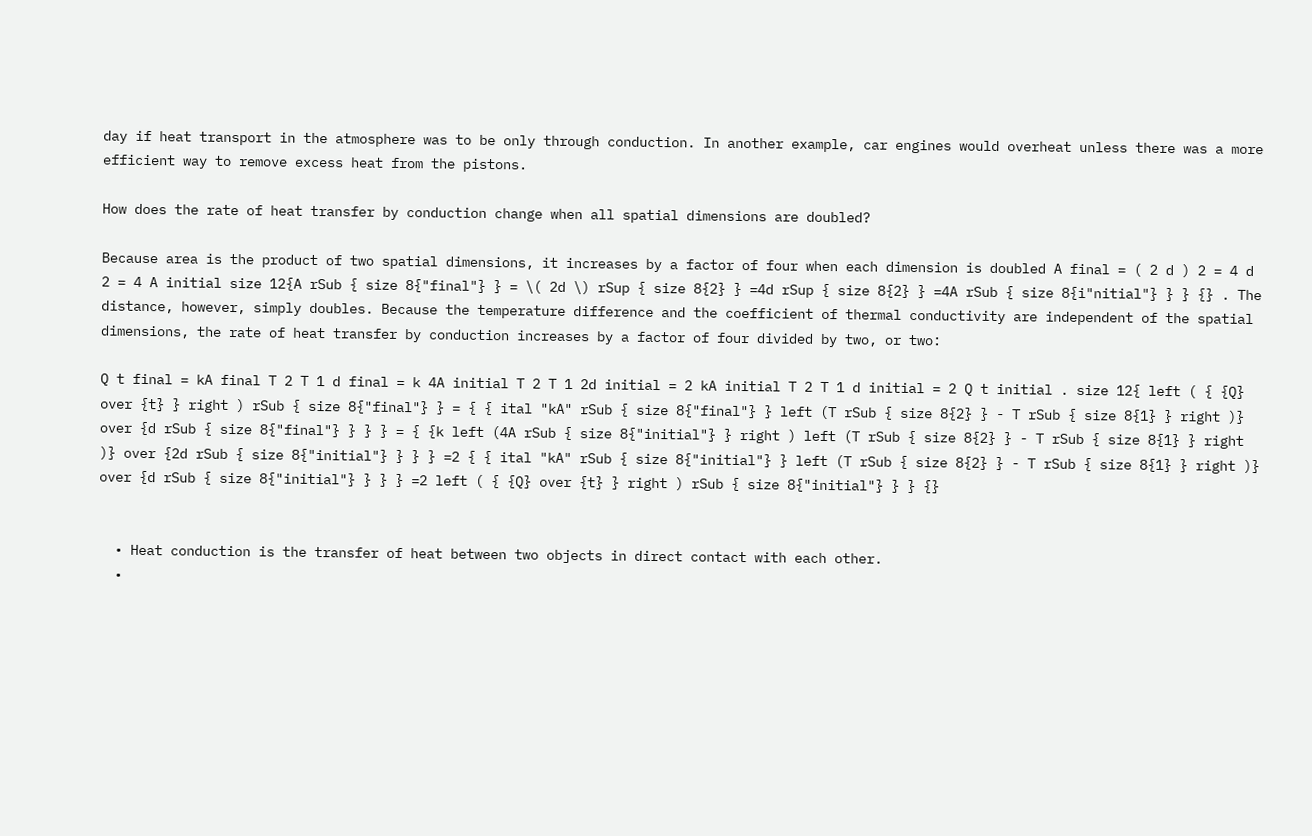day if heat transport in the atmosphere was to be only through conduction. In another example, car engines would overheat unless there was a more efficient way to remove excess heat from the pistons.

How does the rate of heat transfer by conduction change when all spatial dimensions are doubled?

Because area is the product of two spatial dimensions, it increases by a factor of four when each dimension is doubled A final = ( 2 d ) 2 = 4 d 2 = 4 A initial size 12{A rSub { size 8{"final"} } = \( 2d \) rSup { size 8{2} } =4d rSup { size 8{2} } =4A rSub { size 8{i"nitial"} } } {} . The distance, however, simply doubles. Because the temperature difference and the coefficient of thermal conductivity are independent of the spatial dimensions, the rate of heat transfer by conduction increases by a factor of four divided by two, or two:

Q t final = kA final T 2 T 1 d final = k 4A initial T 2 T 1 2d initial = 2 kA initial T 2 T 1 d initial = 2 Q t initial . size 12{ left ( { {Q} over {t} } right ) rSub { size 8{"final"} } = { { ital "kA" rSub { size 8{"final"} } left (T rSub { size 8{2} } - T rSub { size 8{1} } right )} over {d rSub { size 8{"final"} } } } = { {k left (4A rSub { size 8{"initial"} } right ) left (T rSub { size 8{2} } - T rSub { size 8{1} } right )} over {2d rSub { size 8{"initial"} } } } =2 { { ital "kA" rSub { size 8{"initial"} } left (T rSub { size 8{2} } - T rSub { size 8{1} } right )} over {d rSub { size 8{"initial"} } } } =2 left ( { {Q} over {t} } right ) rSub { size 8{"initial"} } } {}


  • Heat conduction is the transfer of heat between two objects in direct contact with each other.
  •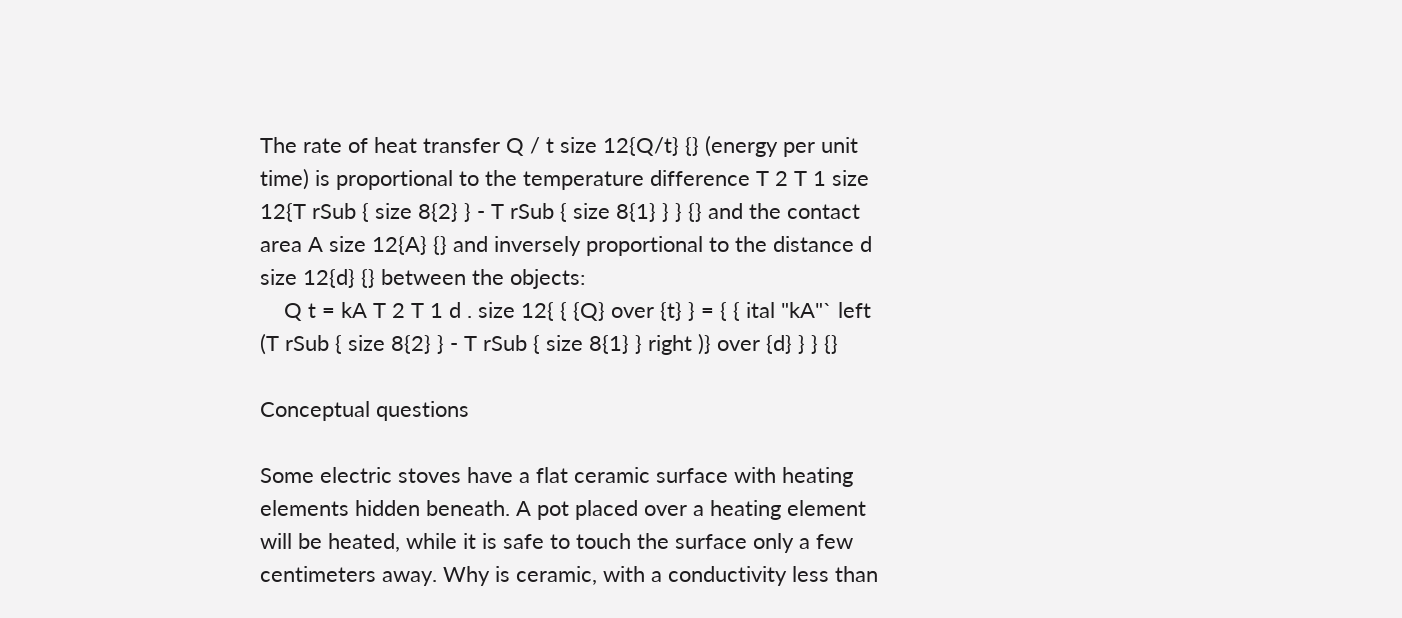The rate of heat transfer Q / t size 12{Q/t} {} (energy per unit time) is proportional to the temperature difference T 2 T 1 size 12{T rSub { size 8{2} } - T rSub { size 8{1} } } {} and the contact area A size 12{A} {} and inversely proportional to the distance d size 12{d} {} between the objects:
    Q t = kA T 2 T 1 d . size 12{ { {Q} over {t} } = { { ital "kA"` left (T rSub { size 8{2} } - T rSub { size 8{1} } right )} over {d} } } {}

Conceptual questions

Some electric stoves have a flat ceramic surface with heating elements hidden beneath. A pot placed over a heating element will be heated, while it is safe to touch the surface only a few centimeters away. Why is ceramic, with a conductivity less than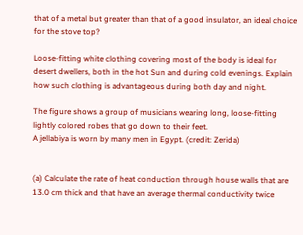that of a metal but greater than that of a good insulator, an ideal choice for the stove top?

Loose-fitting white clothing covering most of the body is ideal for desert dwellers, both in the hot Sun and during cold evenings. Explain how such clothing is advantageous during both day and night.

The figure shows a group of musicians wearing long, loose-fitting lightly colored robes that go down to their feet.
A jellabiya is worn by many men in Egypt. (credit: Zerida)


(a) Calculate the rate of heat conduction through house walls that are 13.0 cm thick and that have an average thermal conductivity twice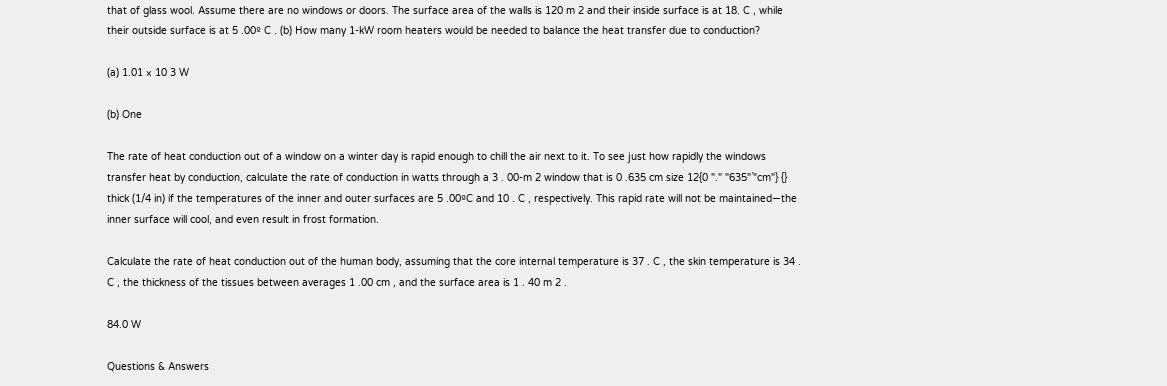that of glass wool. Assume there are no windows or doors. The surface area of the walls is 120 m 2 and their inside surface is at 18. C , while their outside surface is at 5 .00º C . (b) How many 1-kW room heaters would be needed to balance the heat transfer due to conduction?

(a) 1.01 × 10 3 W

(b) One

The rate of heat conduction out of a window on a winter day is rapid enough to chill the air next to it. To see just how rapidly the windows transfer heat by conduction, calculate the rate of conduction in watts through a 3 . 00-m 2 window that is 0 .635 cm size 12{0 "." "635"`"cm"} {} thick (1/4 in) if the temperatures of the inner and outer surfaces are 5 .00ºC and 10 . C , respectively. This rapid rate will not be maintained—the inner surface will cool, and even result in frost formation.

Calculate the rate of heat conduction out of the human body, assuming that the core internal temperature is 37 . C , the skin temperature is 34 . C , the thickness of the tissues between averages 1 .00 cm , and the surface area is 1 . 40 m 2 .

84.0 W

Questions & Answers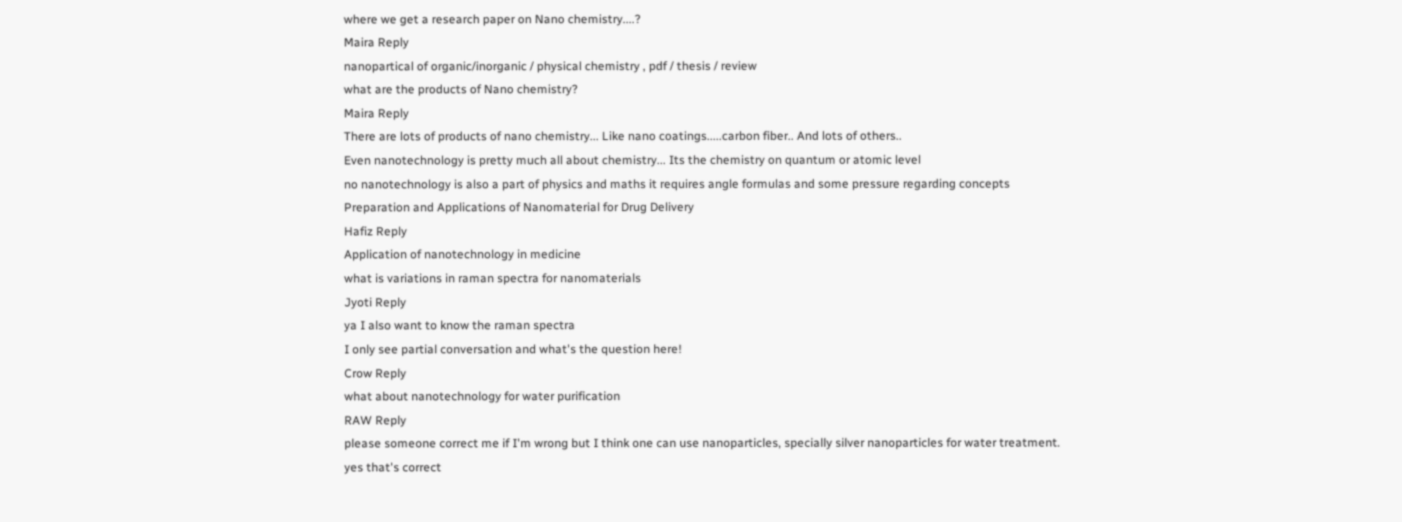where we get a research paper on Nano chemistry....?
Maira Reply
nanopartical of organic/inorganic / physical chemistry , pdf / thesis / review
what are the products of Nano chemistry?
Maira Reply
There are lots of products of nano chemistry... Like nano coatings.....carbon fiber.. And lots of others..
Even nanotechnology is pretty much all about chemistry... Its the chemistry on quantum or atomic level
no nanotechnology is also a part of physics and maths it requires angle formulas and some pressure regarding concepts
Preparation and Applications of Nanomaterial for Drug Delivery
Hafiz Reply
Application of nanotechnology in medicine
what is variations in raman spectra for nanomaterials
Jyoti Reply
ya I also want to know the raman spectra
I only see partial conversation and what's the question here!
Crow Reply
what about nanotechnology for water purification
RAW Reply
please someone correct me if I'm wrong but I think one can use nanoparticles, specially silver nanoparticles for water treatment.
yes that's correct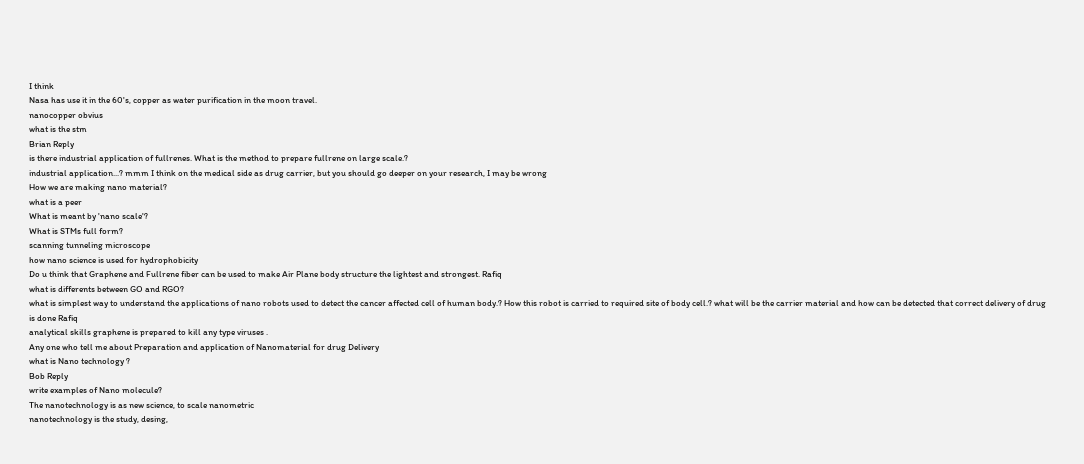I think
Nasa has use it in the 60's, copper as water purification in the moon travel.
nanocopper obvius
what is the stm
Brian Reply
is there industrial application of fullrenes. What is the method to prepare fullrene on large scale.?
industrial application...? mmm I think on the medical side as drug carrier, but you should go deeper on your research, I may be wrong
How we are making nano material?
what is a peer
What is meant by 'nano scale'?
What is STMs full form?
scanning tunneling microscope
how nano science is used for hydrophobicity
Do u think that Graphene and Fullrene fiber can be used to make Air Plane body structure the lightest and strongest. Rafiq
what is differents between GO and RGO?
what is simplest way to understand the applications of nano robots used to detect the cancer affected cell of human body.? How this robot is carried to required site of body cell.? what will be the carrier material and how can be detected that correct delivery of drug is done Rafiq
analytical skills graphene is prepared to kill any type viruses .
Any one who tell me about Preparation and application of Nanomaterial for drug Delivery
what is Nano technology ?
Bob Reply
write examples of Nano molecule?
The nanotechnology is as new science, to scale nanometric
nanotechnology is the study, desing,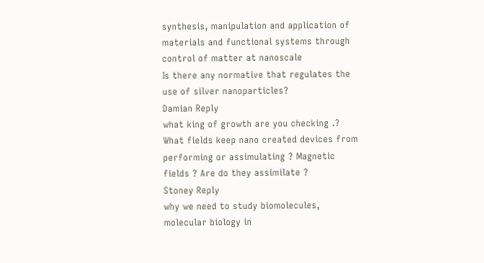synthesis, manipulation and application of materials and functional systems through control of matter at nanoscale
Is there any normative that regulates the use of silver nanoparticles?
Damian Reply
what king of growth are you checking .?
What fields keep nano created devices from performing or assimulating ? Magnetic fields ? Are do they assimilate ?
Stoney Reply
why we need to study biomolecules, molecular biology in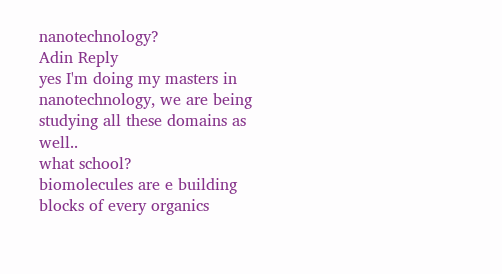nanotechnology?
Adin Reply
yes I'm doing my masters in nanotechnology, we are being studying all these domains as well..
what school?
biomolecules are e building blocks of every organics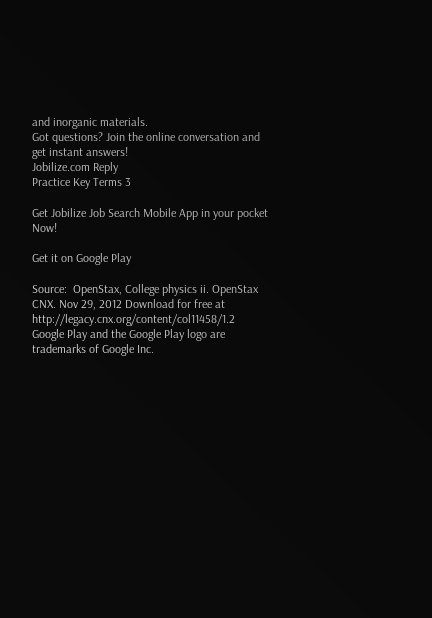and inorganic materials.
Got questions? Join the online conversation and get instant answers!
Jobilize.com Reply
Practice Key Terms 3

Get Jobilize Job Search Mobile App in your pocket Now!

Get it on Google Play

Source:  OpenStax, College physics ii. OpenStax CNX. Nov 29, 2012 Download for free at http://legacy.cnx.org/content/col11458/1.2
Google Play and the Google Play logo are trademarks of Google Inc.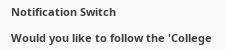Notification Switch

Would you like to follow the 'College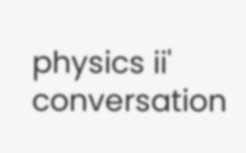physics ii' conversation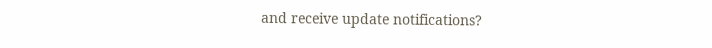and receive update notifications?